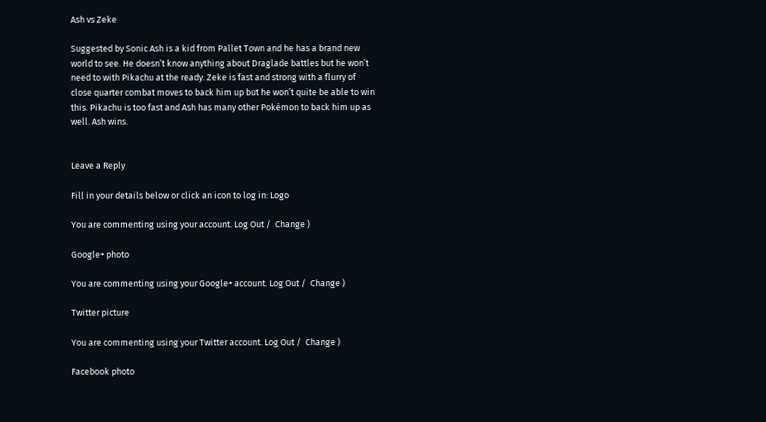Ash vs Zeke

Suggested by Sonic Ash is a kid from Pallet Town and he has a brand new world to see. He doesn’t know anything about Draglade battles but he won’t need to with Pikachu at the ready. Zeke is fast and strong with a flurry of close quarter combat moves to back him up but he won’t quite be able to win this. Pikachu is too fast and Ash has many other Pokémon to back him up as well. Ash wins.


Leave a Reply

Fill in your details below or click an icon to log in: Logo

You are commenting using your account. Log Out /  Change )

Google+ photo

You are commenting using your Google+ account. Log Out /  Change )

Twitter picture

You are commenting using your Twitter account. Log Out /  Change )

Facebook photo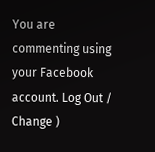You are commenting using your Facebook account. Log Out /  Change )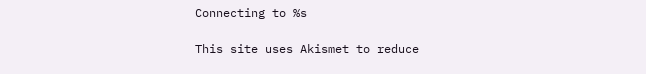Connecting to %s

This site uses Akismet to reduce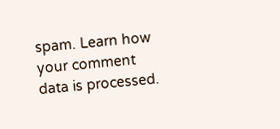spam. Learn how your comment data is processed.